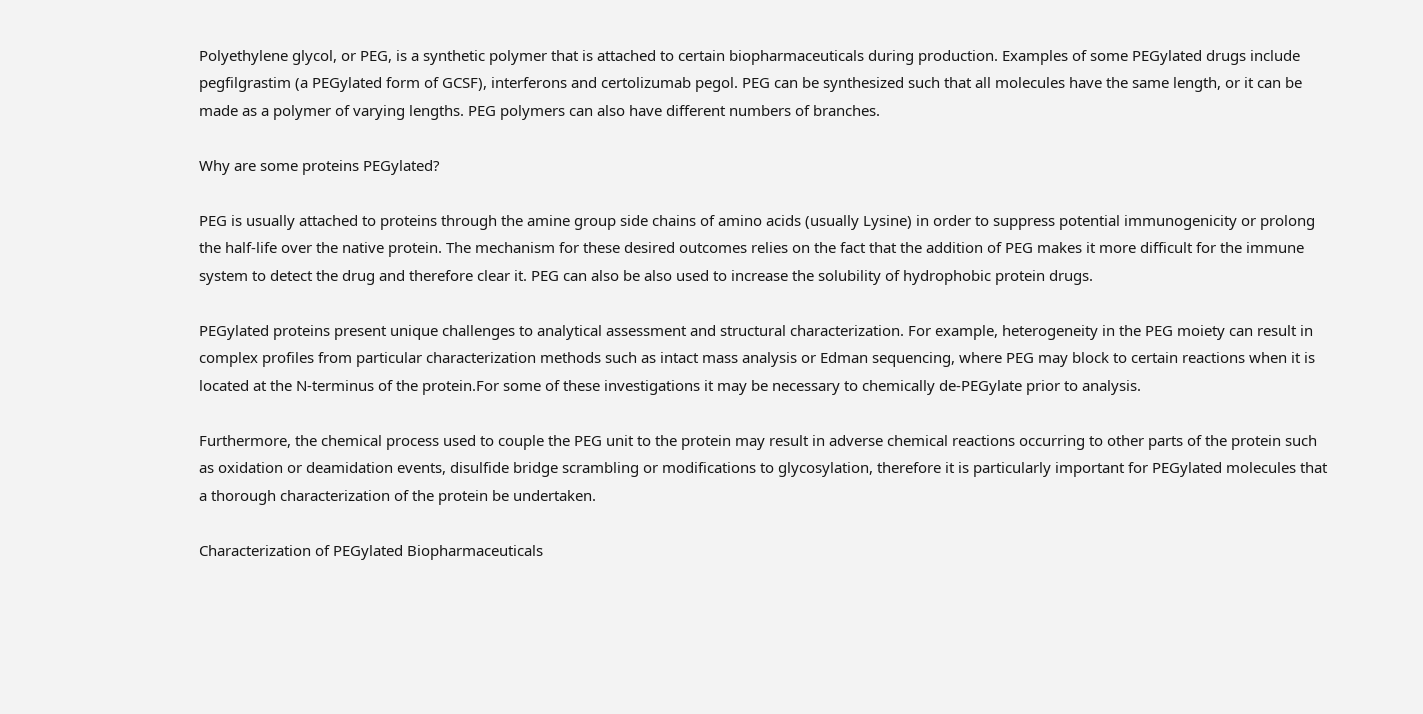Polyethylene glycol, or PEG, is a synthetic polymer that is attached to certain biopharmaceuticals during production. Examples of some PEGylated drugs include pegfilgrastim (a PEGylated form of GCSF), interferons and certolizumab pegol. PEG can be synthesized such that all molecules have the same length, or it can be made as a polymer of varying lengths. PEG polymers can also have different numbers of branches.

Why are some proteins PEGylated?

PEG is usually attached to proteins through the amine group side chains of amino acids (usually Lysine) in order to suppress potential immunogenicity or prolong the half-life over the native protein. The mechanism for these desired outcomes relies on the fact that the addition of PEG makes it more difficult for the immune system to detect the drug and therefore clear it. PEG can also be also used to increase the solubility of hydrophobic protein drugs.

PEGylated proteins present unique challenges to analytical assessment and structural characterization. For example, heterogeneity in the PEG moiety can result in complex profiles from particular characterization methods such as intact mass analysis or Edman sequencing, where PEG may block to certain reactions when it is located at the N-terminus of the protein.For some of these investigations it may be necessary to chemically de-PEGylate prior to analysis.

Furthermore, the chemical process used to couple the PEG unit to the protein may result in adverse chemical reactions occurring to other parts of the protein such as oxidation or deamidation events, disulfide bridge scrambling or modifications to glycosylation, therefore it is particularly important for PEGylated molecules that a thorough characterization of the protein be undertaken.

Characterization of PEGylated Biopharmaceuticals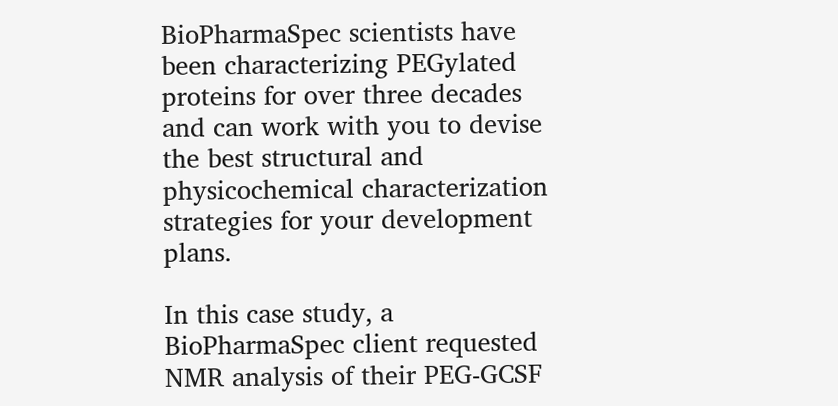BioPharmaSpec scientists have been characterizing PEGylated proteins for over three decades and can work with you to devise the best structural and physicochemical characterization strategies for your development plans.

In this case study, a BioPharmaSpec client requested NMR analysis of their PEG-GCSF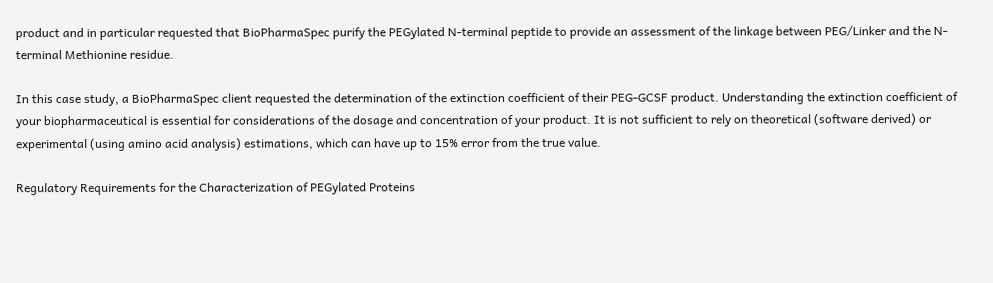product and in particular requested that BioPharmaSpec purify the PEGylated N-terminal peptide to provide an assessment of the linkage between PEG/Linker and the N-terminal Methionine residue.

In this case study, a BioPharmaSpec client requested the determination of the extinction coefficient of their PEG-GCSF product. Understanding the extinction coefficient of your biopharmaceutical is essential for considerations of the dosage and concentration of your product. It is not sufficient to rely on theoretical (software derived) or experimental (using amino acid analysis) estimations, which can have up to 15% error from the true value.

Regulatory Requirements for the Characterization of PEGylated Proteins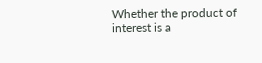Whether the product of interest is a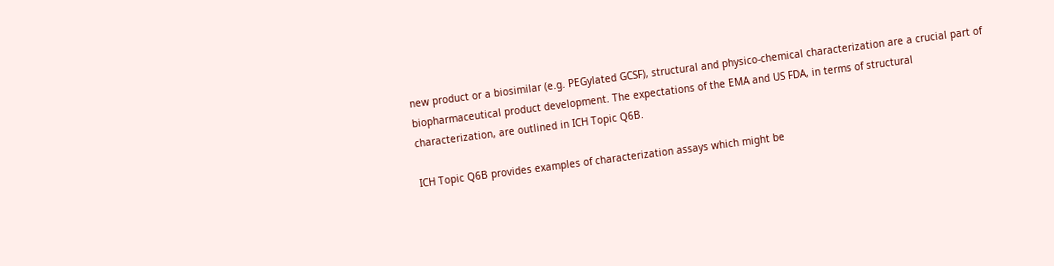new product or a biosimilar (e.g. PEGylated GCSF), structural and physico-chemical characterization are a crucial part of biopharmaceutical product development. The expectations of the EMA and US FDA, in terms of structural characterization, are outlined in ICH Topic Q6B.

ICH Topic Q6B provides examples of characterization assays which might be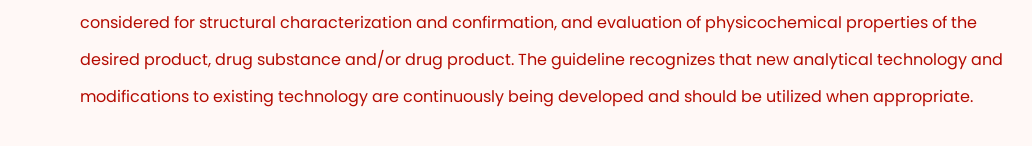considered for structural characterization and confirmation, and evaluation of physicochemical properties of the desired product, drug substance and/or drug product. The guideline recognizes that new analytical technology and modifications to existing technology are continuously being developed and should be utilized when appropriate.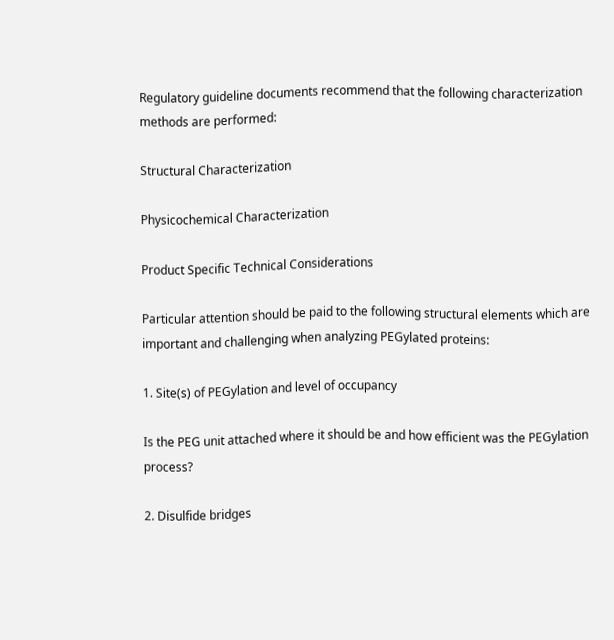Regulatory guideline documents recommend that the following characterization methods are performed:

Structural Characterization

Physicochemical Characterization

Product Specific Technical Considerations

Particular attention should be paid to the following structural elements which are important and challenging when analyzing PEGylated proteins:

1. Site(s) of PEGylation and level of occupancy

Is the PEG unit attached where it should be and how efficient was the PEGylation process?

2. Disulfide bridges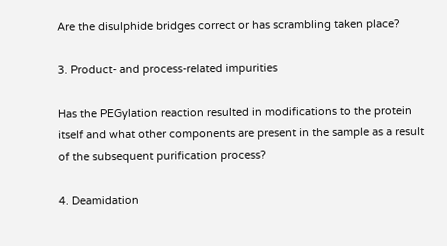Are the disulphide bridges correct or has scrambling taken place?

3. Product- and process-related impurities

Has the PEGylation reaction resulted in modifications to the protein itself and what other components are present in the sample as a result of the subsequent purification process?

4. Deamidation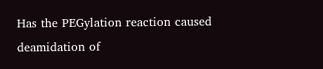Has the PEGylation reaction caused deamidation of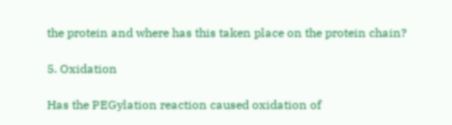the protein and where has this taken place on the protein chain?

5. Oxidation

Has the PEGylation reaction caused oxidation of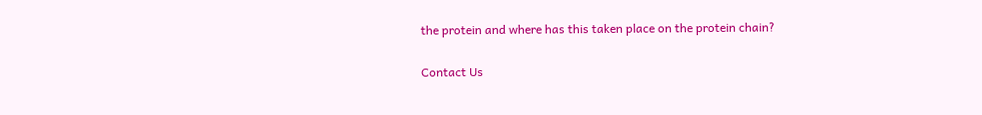the protein and where has this taken place on the protein chain?

Contact Us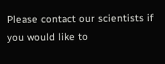Please contact our scientists if you would like to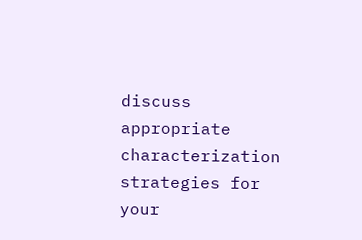discuss appropriate characterization strategies for your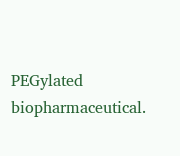PEGylated biopharmaceutical.